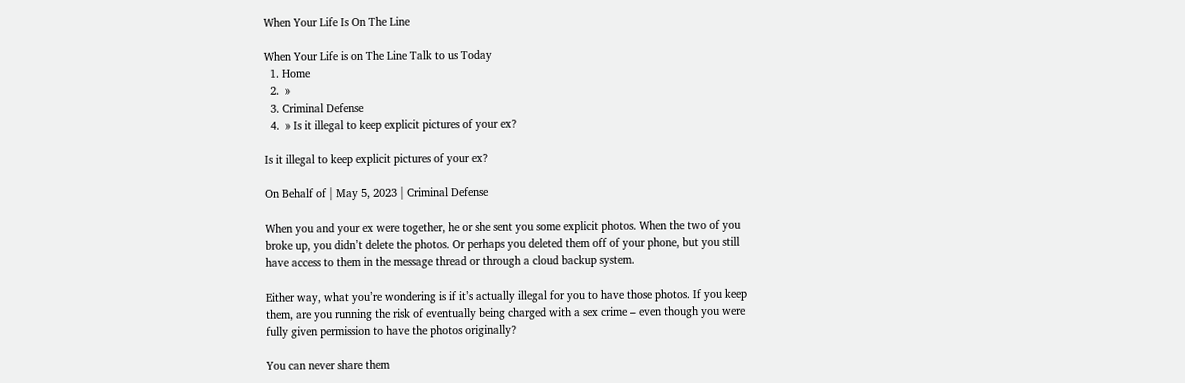When Your Life Is On The Line

When Your Life is on The Line Talk to us Today
  1. Home
  2.  »
  3. Criminal Defense
  4.  » Is it illegal to keep explicit pictures of your ex?

Is it illegal to keep explicit pictures of your ex?

On Behalf of | May 5, 2023 | Criminal Defense

When you and your ex were together, he or she sent you some explicit photos. When the two of you broke up, you didn’t delete the photos. Or perhaps you deleted them off of your phone, but you still have access to them in the message thread or through a cloud backup system.

Either way, what you’re wondering is if it’s actually illegal for you to have those photos. If you keep them, are you running the risk of eventually being charged with a sex crime – even though you were fully given permission to have the photos originally?

You can never share them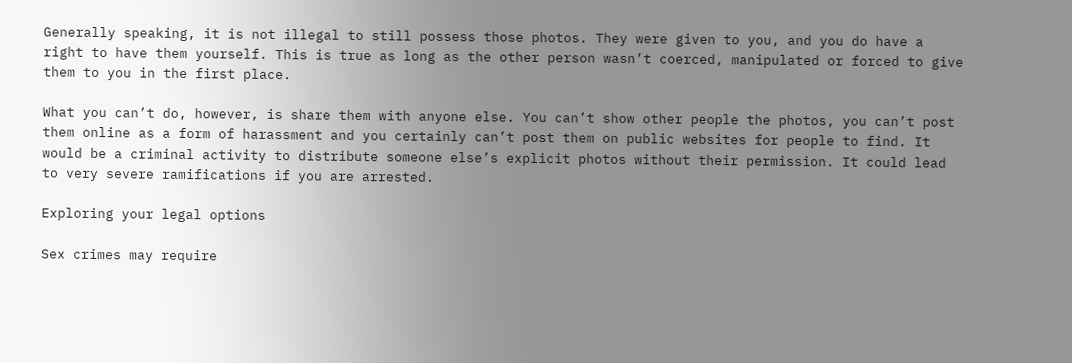Generally speaking, it is not illegal to still possess those photos. They were given to you, and you do have a right to have them yourself. This is true as long as the other person wasn’t coerced, manipulated or forced to give them to you in the first place.

What you can’t do, however, is share them with anyone else. You can’t show other people the photos, you can’t post them online as a form of harassment and you certainly can’t post them on public websites for people to find. It would be a criminal activity to distribute someone else’s explicit photos without their permission. It could lead to very severe ramifications if you are arrested.

Exploring your legal options

Sex crimes may require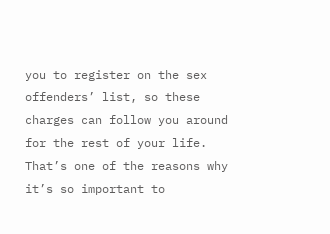you to register on the sex offenders’ list, so these charges can follow you around for the rest of your life. That’s one of the reasons why it’s so important to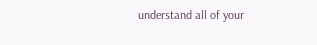understand all of your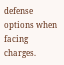defense options when facing charges.